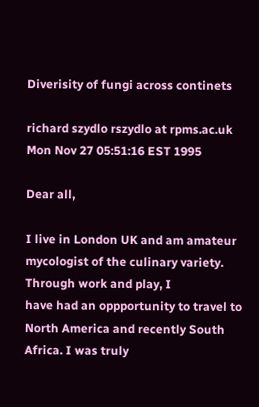Diverisity of fungi across continets

richard szydlo rszydlo at rpms.ac.uk
Mon Nov 27 05:51:16 EST 1995

Dear all,

I live in London UK and am amateur mycologist of the culinary variety. Through work and play, I
have had an oppportunity to travel to North America and recently South Africa. I was truly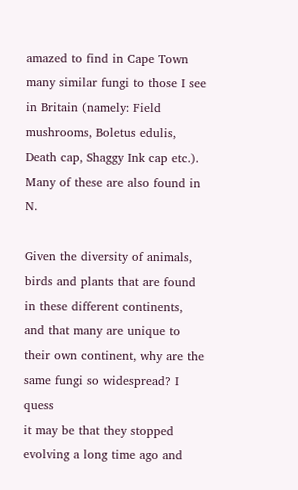amazed to find in Cape Town many similar fungi to those I see in Britain (namely: Field
mushrooms, Boletus edulis, Death cap, Shaggy Ink cap etc.). Many of these are also found in N.

Given the diversity of animals, birds and plants that are found in these different continents,
and that many are unique to their own continent, why are the same fungi so widespread? I quess
it may be that they stopped evolving a long time ago and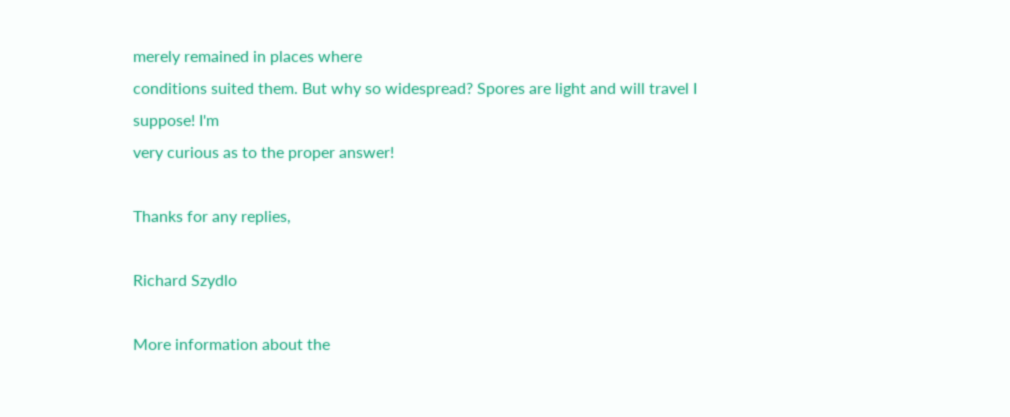merely remained in places where
conditions suited them. But why so widespread? Spores are light and will travel I suppose! I'm
very curious as to the proper answer!

Thanks for any replies,

Richard Szydlo

More information about the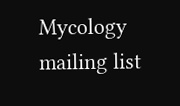Mycology mailing list